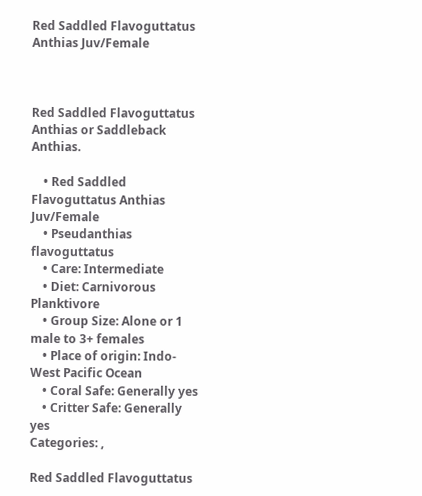Red Saddled Flavoguttatus Anthias Juv/Female



Red Saddled Flavoguttatus Anthias or Saddleback Anthias.

    • Red Saddled Flavoguttatus Anthias Juv/Female
    • Pseudanthias flavoguttatus
    • Care: Intermediate
    • Diet: Carnivorous Planktivore
    • Group Size: Alone or 1 male to 3+ females
    • Place of origin: Indo- West Pacific Ocean
    • Coral Safe: Generally yes
    • Critter Safe: Generally yes
Categories: ,

Red Saddled Flavoguttatus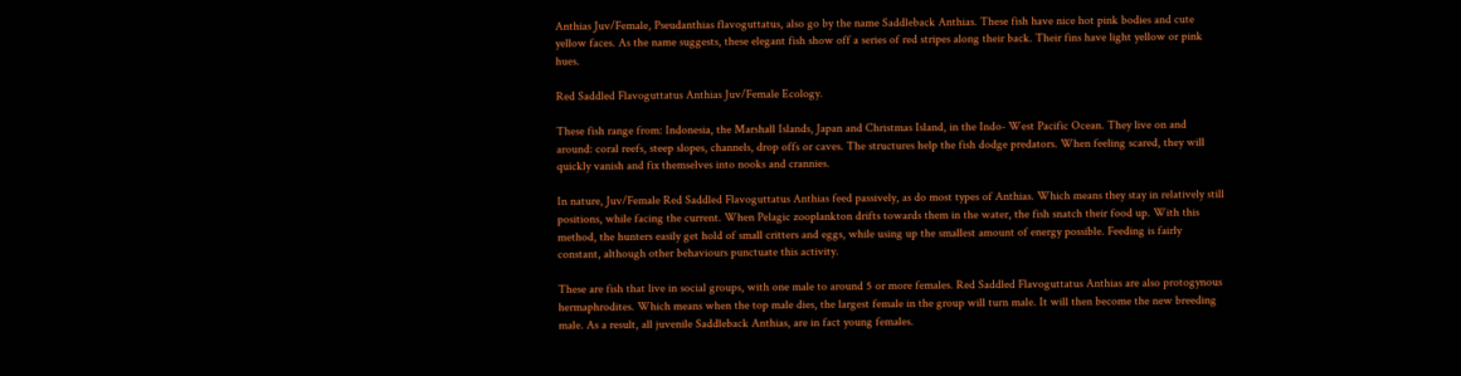Anthias Juv/Female, Pseudanthias flavoguttatus, also go by the name Saddleback Anthias. These fish have nice hot pink bodies and cute yellow faces. As the name suggests, these elegant fish show off a series of red stripes along their back. Their fins have light yellow or pink hues.

Red Saddled Flavoguttatus Anthias Juv/Female Ecology.

These fish range from: Indonesia, the Marshall Islands, Japan and Christmas Island, in the Indo- West Pacific Ocean. They live on and around: coral reefs, steep slopes, channels, drop offs or caves. The structures help the fish dodge predators. When feeling scared, they will quickly vanish and fix themselves into nooks and crannies.

In nature, Juv/Female Red Saddled Flavoguttatus Anthias feed passively, as do most types of Anthias. Which means they stay in relatively still positions, while facing the current. When Pelagic zooplankton drifts towards them in the water, the fish snatch their food up. With this method, the hunters easily get hold of small critters and eggs, while using up the smallest amount of energy possible. Feeding is fairly constant, although other behaviours punctuate this activity.

These are fish that live in social groups, with one male to around 5 or more females. Red Saddled Flavoguttatus Anthias are also protogynous hermaphrodites. Which means when the top male dies, the largest female in the group will turn male. It will then become the new breeding male. As a result, all juvenile Saddleback Anthias, are in fact young females.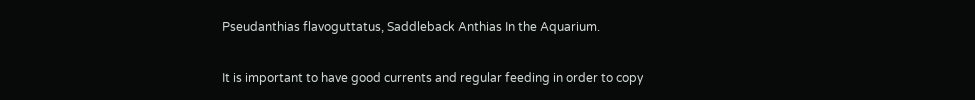Pseudanthias flavoguttatus, Saddleback Anthias In the Aquarium.

It is important to have good currents and regular feeding in order to copy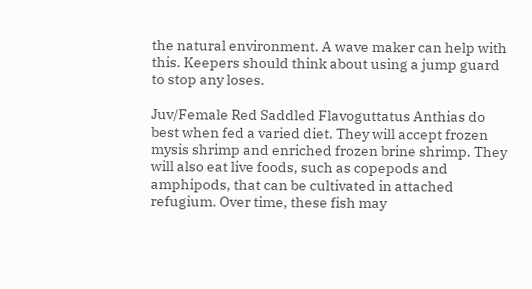the natural environment. A wave maker can help with this. Keepers should think about using a jump guard to stop any loses.

Juv/Female Red Saddled Flavoguttatus Anthias do best when fed a varied diet. They will accept frozen mysis shrimp and enriched frozen brine shrimp. They will also eat live foods, such as copepods and amphipods, that can be cultivated in attached refugium. Over time, these fish may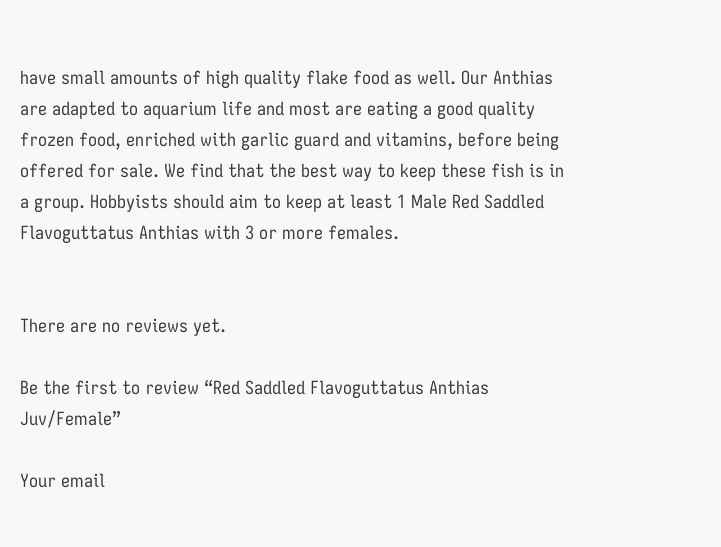have small amounts of high quality flake food as well. Our Anthias are adapted to aquarium life and most are eating a good quality frozen food, enriched with garlic guard and vitamins, before being offered for sale. We find that the best way to keep these fish is in a group. Hobbyists should aim to keep at least 1 Male Red Saddled Flavoguttatus Anthias with 3 or more females.


There are no reviews yet.

Be the first to review “Red Saddled Flavoguttatus Anthias Juv/Female”

Your email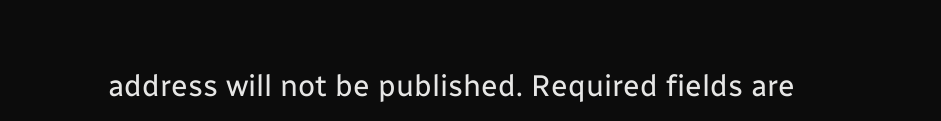address will not be published. Required fields are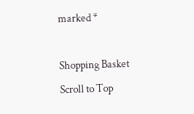marked *

Shopping Basket
Scroll to Top